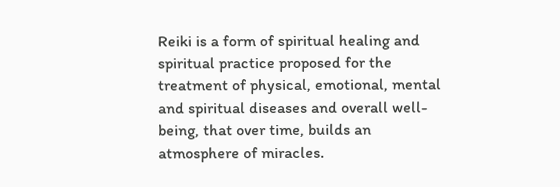Reiki is a form of spiritual healing and spiritual practice proposed for the treatment of physical, emotional, mental and spiritual diseases and overall well-being, that over time, builds an atmosphere of miracles.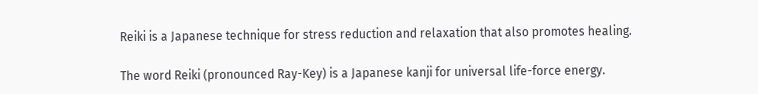Reiki is a Japanese technique for stress reduction and relaxation that also promotes healing.

The word Reiki (pronounced Ray-Key) is a Japanese kanji for universal life-force energy.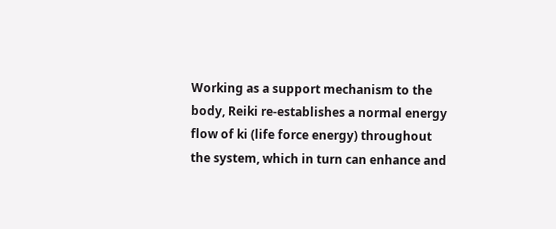Working as a support mechanism to the body, Reiki re-establishes a normal energy flow of ki (life force energy) throughout the system, which in turn can enhance and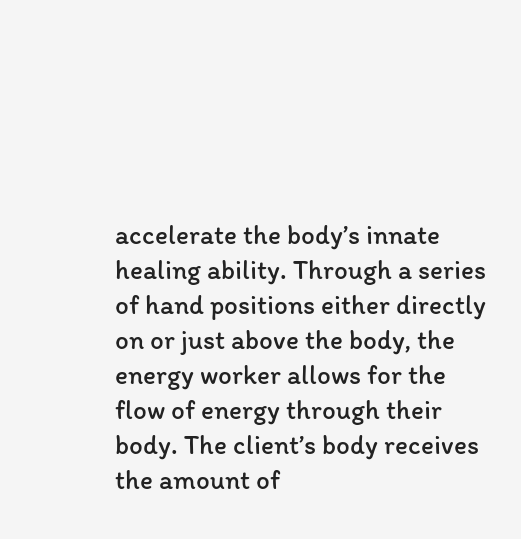accelerate the body’s innate healing ability. Through a series of hand positions either directly on or just above the body, the energy worker allows for the flow of energy through their body. The client’s body receives the amount of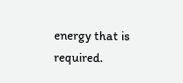energy that is required.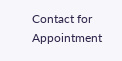Contact for Appointment